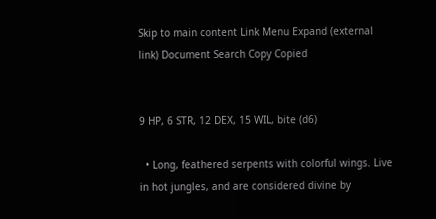Skip to main content Link Menu Expand (external link) Document Search Copy Copied


9 HP, 6 STR, 12 DEX, 15 WIL, bite (d6)

  • Long, feathered serpents with colorful wings. Live in hot jungles, and are considered divine by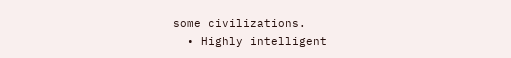some civilizations.
  • Highly intelligent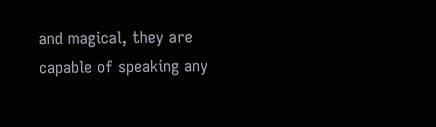and magical, they are capable of speaking any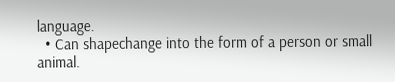language.
  • Can shapechange into the form of a person or small animal.